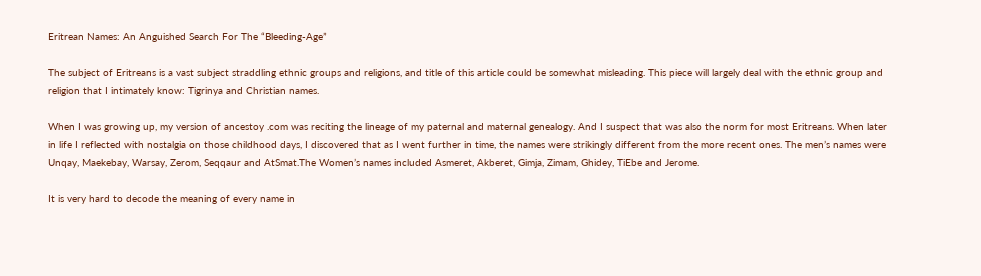Eritrean Names: An Anguished Search For The “Bleeding-Age”

The subject of Eritreans is a vast subject straddling ethnic groups and religions, and title of this article could be somewhat misleading. This piece will largely deal with the ethnic group and religion that I intimately know: Tigrinya and Christian names.

When I was growing up, my version of ancestoy .com was reciting the lineage of my paternal and maternal genealogy. And I suspect that was also the norm for most Eritreans. When later in life I reflected with nostalgia on those childhood days, I discovered that as I went further in time, the names were strikingly different from the more recent ones. The men’s names were Unqay, Maekebay, Warsay, Zerom, Seqqaur and AtSmat.The Women’s names included Asmeret, Akberet, Gimja, Zimam, Ghidey, TiEbe and Jerome.

It is very hard to decode the meaning of every name in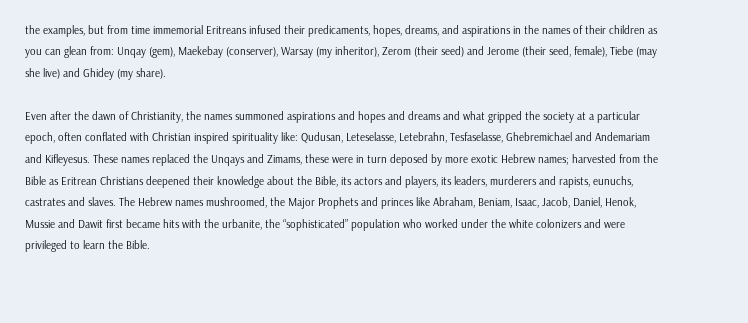the examples, but from time immemorial Eritreans infused their predicaments, hopes, dreams, and aspirations in the names of their children as you can glean from: Unqay (gem), Maekebay (conserver), Warsay (my inheritor), Zerom (their seed) and Jerome (their seed, female), Tiebe (may she live) and Ghidey (my share).

Even after the dawn of Christianity, the names summoned aspirations and hopes and dreams and what gripped the society at a particular epoch, often conflated with Christian inspired spirituality like: Qudusan, Leteselasse, Letebrahn, Tesfaselasse, Ghebremichael and Andemariam and Kifleyesus. These names replaced the Unqays and Zimams, these were in turn deposed by more exotic Hebrew names; harvested from the Bible as Eritrean Christians deepened their knowledge about the Bible, its actors and players, its leaders, murderers and rapists, eunuchs, castrates and slaves. The Hebrew names mushroomed, the Major Prophets and princes like Abraham, Beniam, Isaac, Jacob, Daniel, Henok, Mussie and Dawit first became hits with the urbanite, the “sophisticated” population who worked under the white colonizers and were privileged to learn the Bible.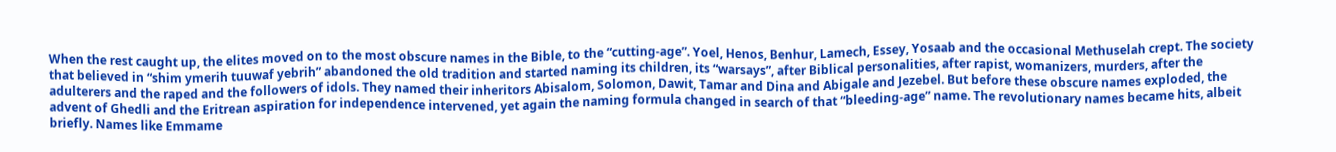When the rest caught up, the elites moved on to the most obscure names in the Bible, to the “cutting-age”. Yoel, Henos, Benhur, Lamech, Essey, Yosaab and the occasional Methuselah crept. The society that believed in “shim ymerih tuuwaf yebrih” abandoned the old tradition and started naming its children, its “warsays”, after Biblical personalities, after rapist, womanizers, murders, after the adulterers and the raped and the followers of idols. They named their inheritors Abisalom, Solomon, Dawit, Tamar and Dina and Abigale and Jezebel. But before these obscure names exploded, the advent of Ghedli and the Eritrean aspiration for independence intervened, yet again the naming formula changed in search of that “bleeding-age” name. The revolutionary names became hits, albeit briefly. Names like Emmame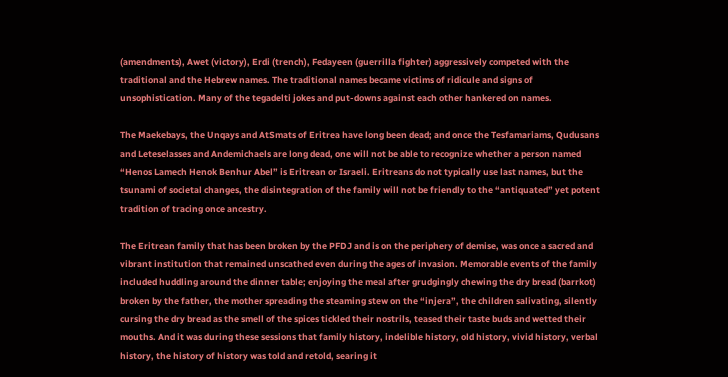(amendments), Awet (victory), Erdi (trench), Fedayeen (guerrilla fighter) aggressively competed with the traditional and the Hebrew names. The traditional names became victims of ridicule and signs of unsophistication. Many of the tegadelti jokes and put-downs against each other hankered on names.

The Maekebays, the Unqays and AtSmats of Eritrea have long been dead; and once the Tesfamariams, Qudusans and Leteselasses and Andemichaels are long dead, one will not be able to recognize whether a person named “Henos Lamech Henok Benhur Abel” is Eritrean or Israeli. Eritreans do not typically use last names, but the tsunami of societal changes, the disintegration of the family will not be friendly to the “antiquated” yet potent tradition of tracing once ancestry.

The Eritrean family that has been broken by the PFDJ and is on the periphery of demise, was once a sacred and vibrant institution that remained unscathed even during the ages of invasion. Memorable events of the family included huddling around the dinner table; enjoying the meal after grudgingly chewing the dry bread (barrkot) broken by the father, the mother spreading the steaming stew on the “injera”, the children salivating, silently cursing the dry bread as the smell of the spices tickled their nostrils, teased their taste buds and wetted their mouths. And it was during these sessions that family history, indelible history, old history, vivid history, verbal history, the history of history was told and retold, searing it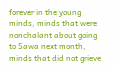forever in the young minds, minds that were nonchalant about going to Sawa next month, minds that did not grieve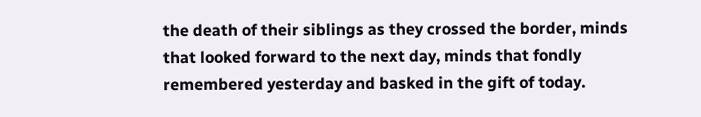the death of their siblings as they crossed the border, minds that looked forward to the next day, minds that fondly remembered yesterday and basked in the gift of today.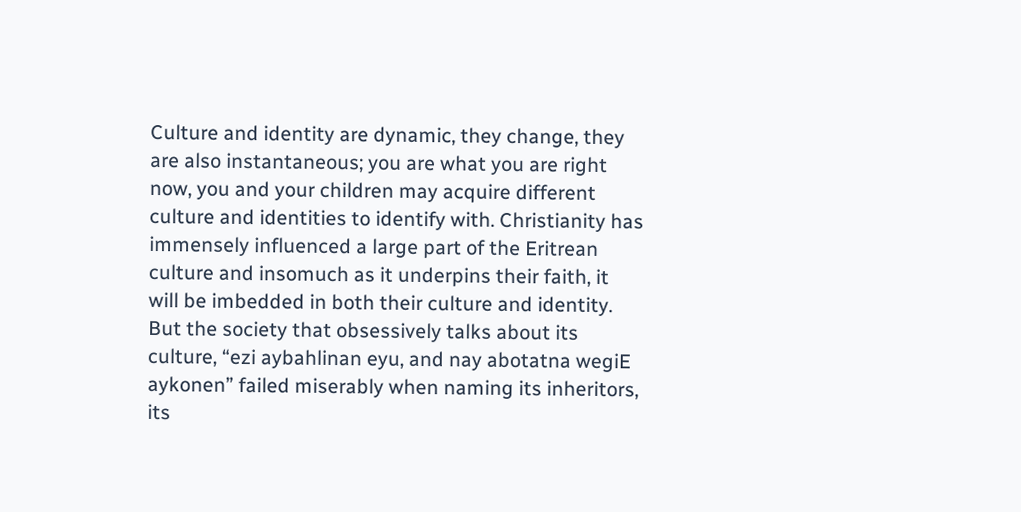Culture and identity are dynamic, they change, they are also instantaneous; you are what you are right now, you and your children may acquire different culture and identities to identify with. Christianity has immensely influenced a large part of the Eritrean culture and insomuch as it underpins their faith, it will be imbedded in both their culture and identity. But the society that obsessively talks about its culture, “ezi aybahlinan eyu, and nay abotatna wegiE aykonen” failed miserably when naming its inheritors, its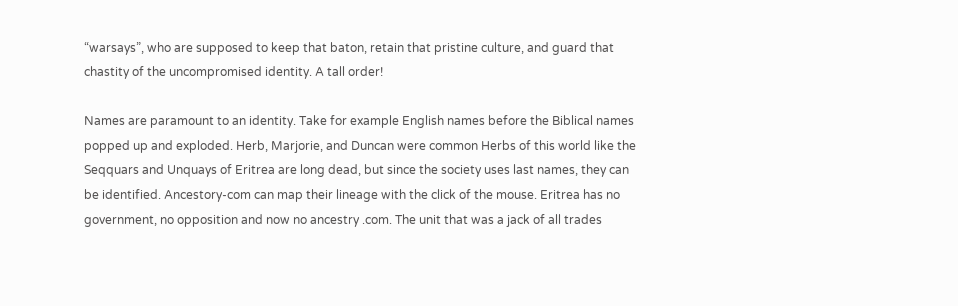“warsays”, who are supposed to keep that baton, retain that pristine culture, and guard that chastity of the uncompromised identity. A tall order!

Names are paramount to an identity. Take for example English names before the Biblical names popped up and exploded. Herb, Marjorie, and Duncan were common Herbs of this world like the Seqquars and Unquays of Eritrea are long dead, but since the society uses last names, they can be identified. Ancestory-com can map their lineage with the click of the mouse. Eritrea has no government, no opposition and now no ancestry .com. The unit that was a jack of all trades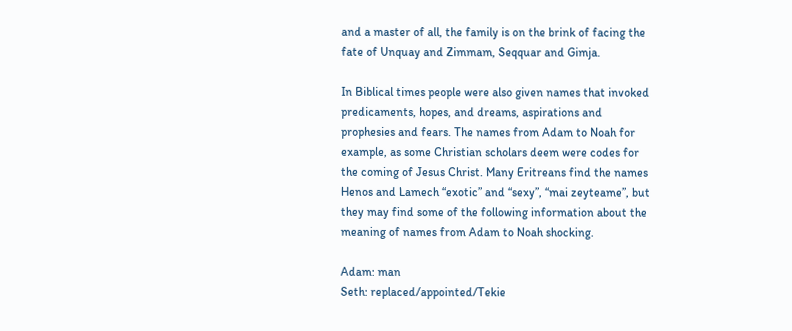and a master of all, the family is on the brink of facing the fate of Unquay and Zimmam, Seqquar and Gimja.

In Biblical times people were also given names that invoked predicaments, hopes, and dreams, aspirations and prophesies and fears. The names from Adam to Noah for example, as some Christian scholars deem were codes for the coming of Jesus Christ. Many Eritreans find the names Henos and Lamech “exotic” and “sexy”, “mai zeyteame”, but they may find some of the following information about the meaning of names from Adam to Noah shocking.

Adam: man
Seth: replaced/appointed/Tekie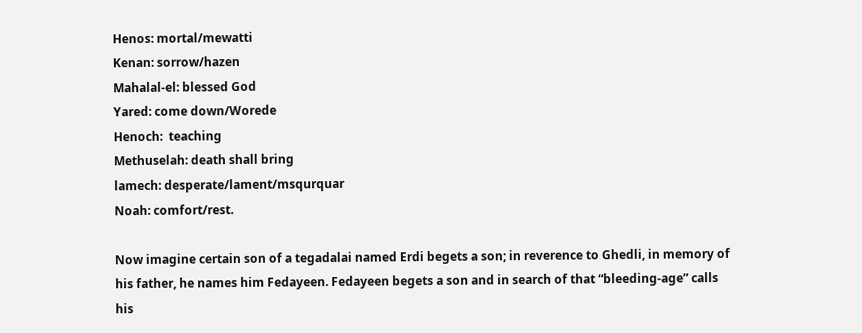Henos: mortal/mewatti
Kenan: sorrow/hazen
Mahalal-el: blessed God
Yared: come down/Worede
Henoch:  teaching
Methuselah: death shall bring
lamech: desperate/lament/msqurquar
Noah: comfort/rest.

Now imagine certain son of a tegadalai named Erdi begets a son; in reverence to Ghedli, in memory of his father, he names him Fedayeen. Fedayeen begets a son and in search of that “bleeding-age” calls his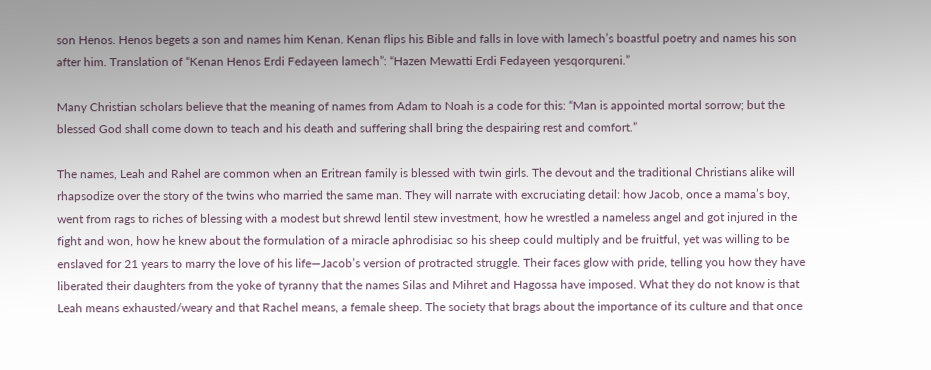son Henos. Henos begets a son and names him Kenan. Kenan flips his Bible and falls in love with lamech’s boastful poetry and names his son after him. Translation of “Kenan Henos Erdi Fedayeen lamech”: “Hazen Mewatti Erdi Fedayeen yesqorqureni.”

Many Christian scholars believe that the meaning of names from Adam to Noah is a code for this: “Man is appointed mortal sorrow; but the blessed God shall come down to teach and his death and suffering shall bring the despairing rest and comfort.”

The names, Leah and Rahel are common when an Eritrean family is blessed with twin girls. The devout and the traditional Christians alike will rhapsodize over the story of the twins who married the same man. They will narrate with excruciating detail: how Jacob, once a mama’s boy, went from rags to riches of blessing with a modest but shrewd lentil stew investment, how he wrestled a nameless angel and got injured in the fight and won, how he knew about the formulation of a miracle aphrodisiac so his sheep could multiply and be fruitful, yet was willing to be enslaved for 21 years to marry the love of his life—Jacob’s version of protracted struggle. Their faces glow with pride, telling you how they have liberated their daughters from the yoke of tyranny that the names Silas and Mihret and Hagossa have imposed. What they do not know is that Leah means exhausted/weary and that Rachel means, a female sheep. The society that brags about the importance of its culture and that once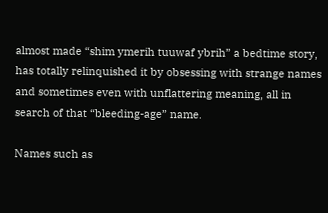almost made “shim ymerih tuuwaf ybrih” a bedtime story, has totally relinquished it by obsessing with strange names and sometimes even with unflattering meaning, all in search of that “bleeding-age” name.

Names such as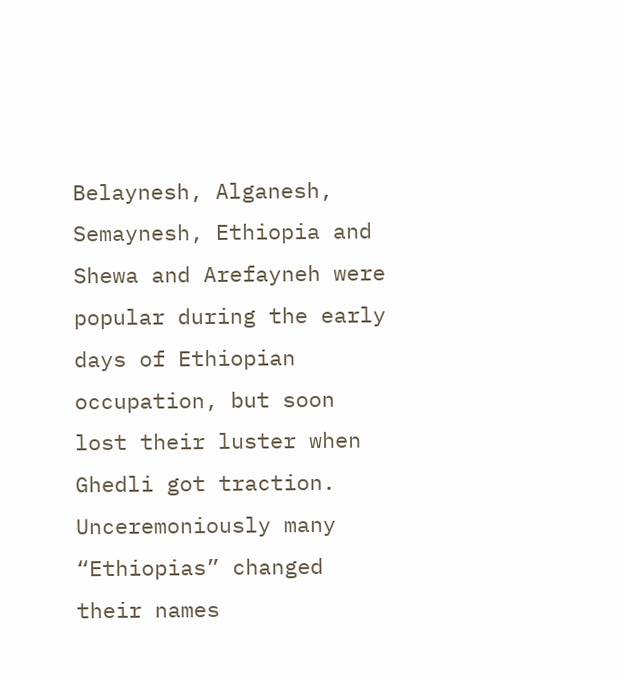Belaynesh, Alganesh, Semaynesh, Ethiopia and Shewa and Arefayneh were popular during the early days of Ethiopian occupation, but soon lost their luster when Ghedli got traction. Unceremoniously many “Ethiopias” changed their names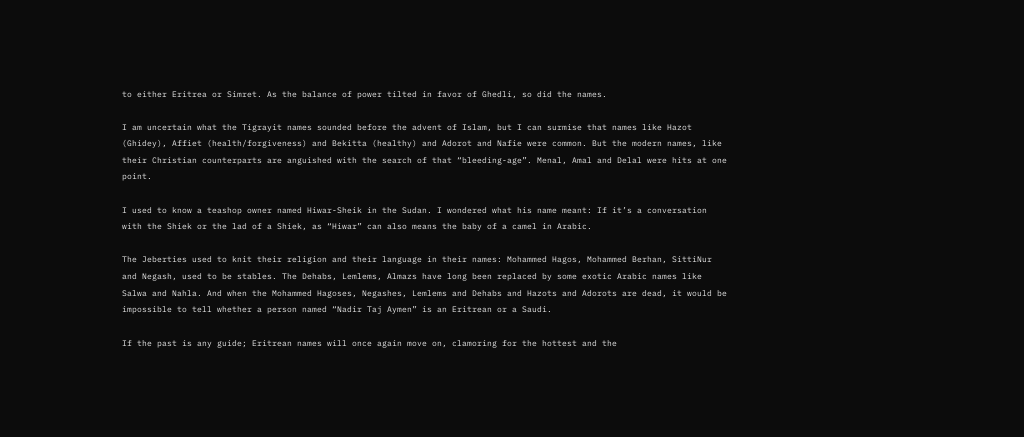to either Eritrea or Simret. As the balance of power tilted in favor of Ghedli, so did the names.

I am uncertain what the Tigrayit names sounded before the advent of Islam, but I can surmise that names like Hazot (Ghidey), Affiet (health/forgiveness) and Bekitta (healthy) and Adorot and Nafie were common. But the modern names, like their Christian counterparts are anguished with the search of that “bleeding-age”. Menal, Amal and Delal were hits at one point.

I used to know a teashop owner named Hiwar-Sheik in the Sudan. I wondered what his name meant: If it’s a conversation with the Shiek or the lad of a Shiek, as “Hiwar” can also means the baby of a camel in Arabic.

The Jeberties used to knit their religion and their language in their names: Mohammed Hagos, Mohammed Berhan, SittiNur and Negash, used to be stables. The Dehabs, Lemlems, Almazs have long been replaced by some exotic Arabic names like Salwa and Nahla. And when the Mohammed Hagoses, Negashes, Lemlems and Dehabs and Hazots and Adorots are dead, it would be impossible to tell whether a person named “Nadir Taj Aymen” is an Eritrean or a Saudi.

If the past is any guide; Eritrean names will once again move on, clamoring for the hottest and the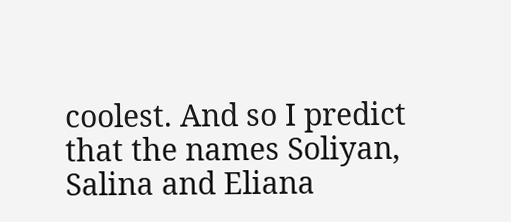coolest. And so I predict that the names Soliyan, Salina and Eliana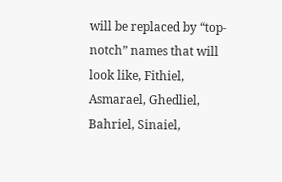will be replaced by “top-notch” names that will look like, Fithiel, Asmarael, Ghedliel, Bahriel, Sinaiel,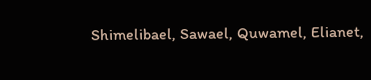Shimelibael, Sawael, Quwamel, Elianet,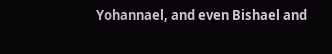Yohannael, and even Bishael and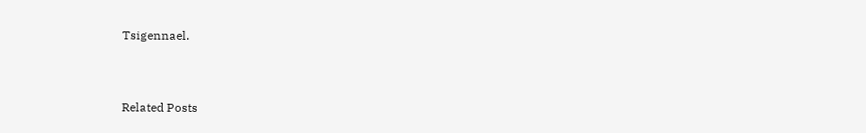Tsigennael.


Related Posts